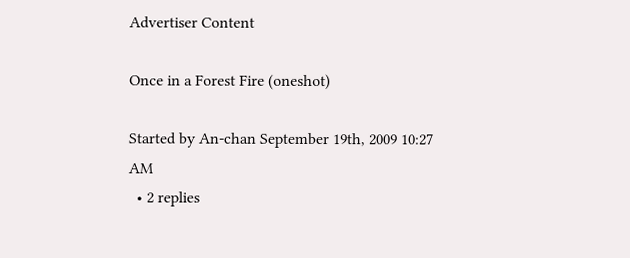Advertiser Content

Once in a Forest Fire (oneshot)

Started by An-chan September 19th, 2009 10:27 AM
  • 2 replies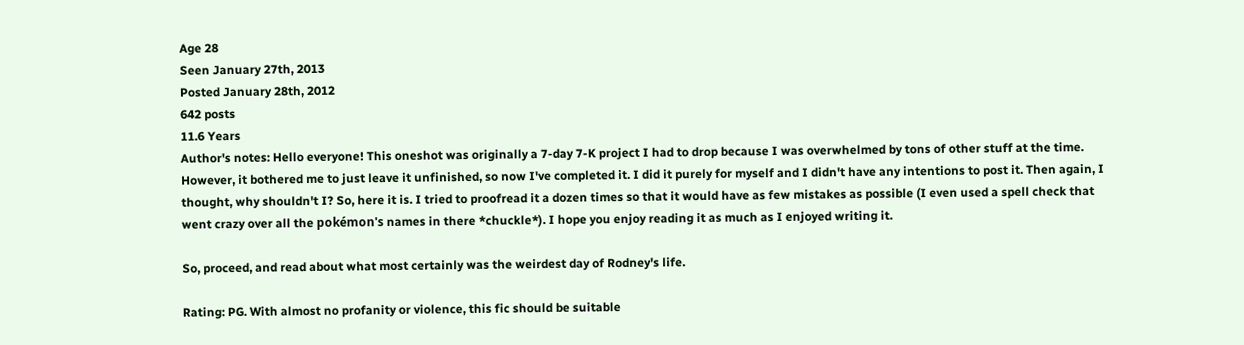Age 28
Seen January 27th, 2013
Posted January 28th, 2012
642 posts
11.6 Years
Author's notes: Hello everyone! This oneshot was originally a 7-day 7-K project I had to drop because I was overwhelmed by tons of other stuff at the time. However, it bothered me to just leave it unfinished, so now I've completed it. I did it purely for myself and I didn't have any intentions to post it. Then again, I thought, why shouldn't I? So, here it is. I tried to proofread it a dozen times so that it would have as few mistakes as possible (I even used a spell check that went crazy over all the pokémon's names in there *chuckle*). I hope you enjoy reading it as much as I enjoyed writing it.

So, proceed, and read about what most certainly was the weirdest day of Rodney's life.

Rating: PG. With almost no profanity or violence, this fic should be suitable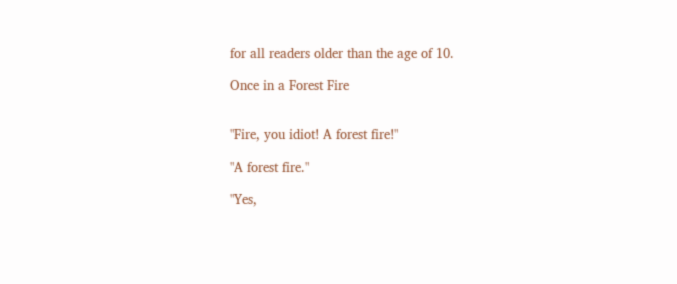for all readers older than the age of 10.

Once in a Forest Fire


"Fire, you idiot! A forest fire!"

"A forest fire."

"Yes,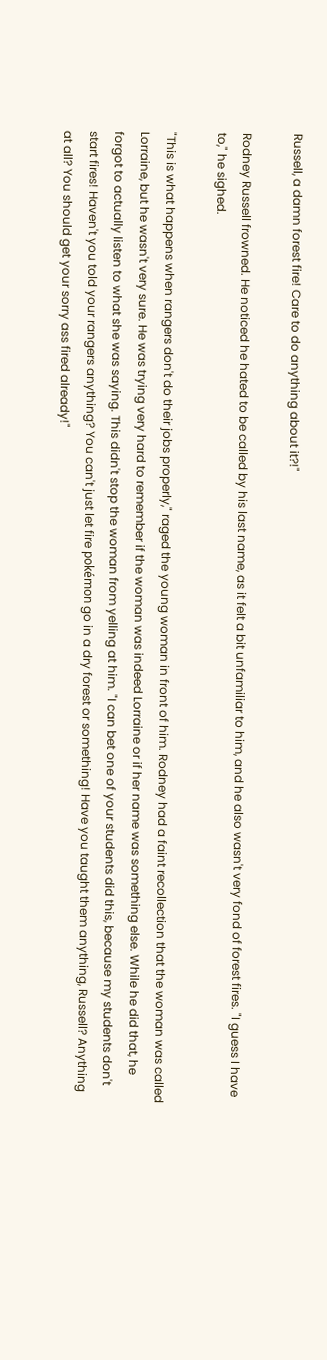Russell, a damn forest fire! Care to do anything about it?!"

Rodney Russell frowned. He noticed he hated to be called by his last name, as it felt a bit unfamiliar to him, and he also wasn't very fond of forest fires. "I guess I have to," he sighed.

"This is what happens when rangers don't do their jobs properly," raged the young woman in front of him. Rodney had a faint recollection that the woman was called Lorraine, but he wasn't very sure. He was trying very hard to remember if the woman was indeed Lorraine or if her name was something else. While he did that, he forgot to actually listen to what she was saying. This didn't stop the woman from yelling at him. "I can bet one of your students did this, because my students don't start fires! Haven't you told your rangers anything? You can't just let fire pokémon go in a dry forest or something! Have you taught them anything, Russell? Anything at all? You should get your sorry ass fired already!"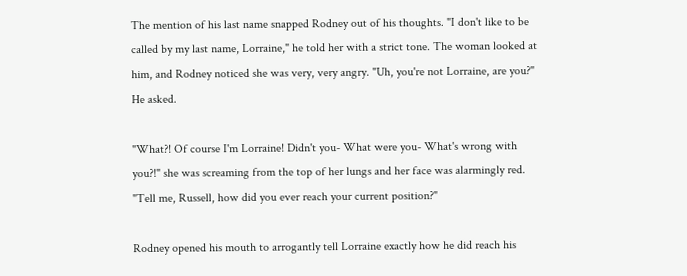The mention of his last name snapped Rodney out of his thoughts. "I don't like to be called by my last name, Lorraine," he told her with a strict tone. The woman looked at him, and Rodney noticed she was very, very angry. "Uh, you're not Lorraine, are you?" He asked.

"What?! Of course I'm Lorraine! Didn't you- What were you- What's wrong with you?!" she was screaming from the top of her lungs and her face was alarmingly red. "Tell me, Russell, how did you ever reach your current position?"

Rodney opened his mouth to arrogantly tell Lorraine exactly how he did reach his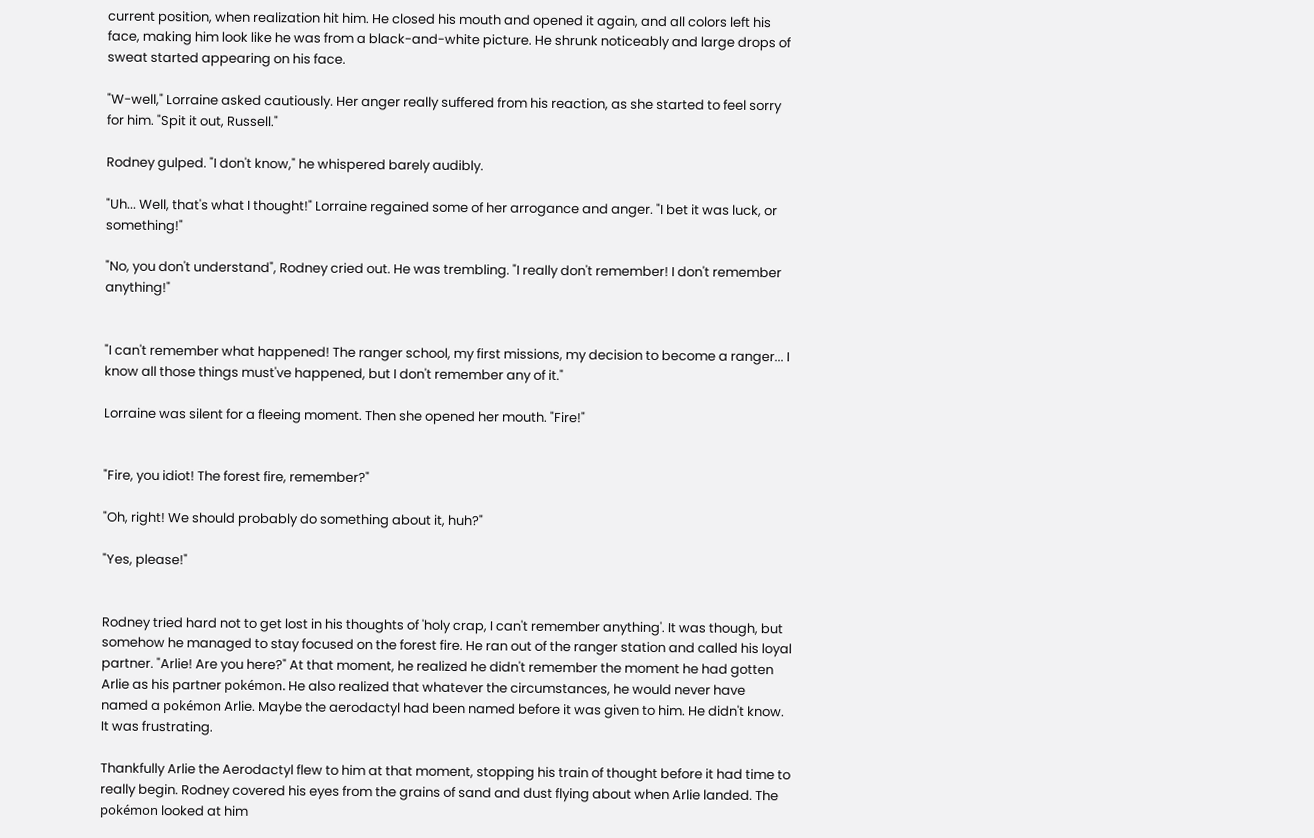current position, when realization hit him. He closed his mouth and opened it again, and all colors left his face, making him look like he was from a black-and-white picture. He shrunk noticeably and large drops of sweat started appearing on his face.

"W-well," Lorraine asked cautiously. Her anger really suffered from his reaction, as she started to feel sorry for him. "Spit it out, Russell."

Rodney gulped. "I don't know," he whispered barely audibly.

"Uh... Well, that's what I thought!" Lorraine regained some of her arrogance and anger. "I bet it was luck, or something!"

"No, you don't understand", Rodney cried out. He was trembling. "I really don't remember! I don't remember anything!"


"I can't remember what happened! The ranger school, my first missions, my decision to become a ranger... I know all those things must've happened, but I don't remember any of it."

Lorraine was silent for a fleeing moment. Then she opened her mouth. "Fire!"


"Fire, you idiot! The forest fire, remember?"

"Oh, right! We should probably do something about it, huh?"

"Yes, please!"


Rodney tried hard not to get lost in his thoughts of 'holy crap, I can't remember anything'. It was though, but somehow he managed to stay focused on the forest fire. He ran out of the ranger station and called his loyal partner. "Arlie! Are you here?" At that moment, he realized he didn't remember the moment he had gotten Arlie as his partner pokémon. He also realized that whatever the circumstances, he would never have named a pokémon Arlie. Maybe the aerodactyl had been named before it was given to him. He didn't know. It was frustrating.

Thankfully Arlie the Aerodactyl flew to him at that moment, stopping his train of thought before it had time to really begin. Rodney covered his eyes from the grains of sand and dust flying about when Arlie landed. The pokémon looked at him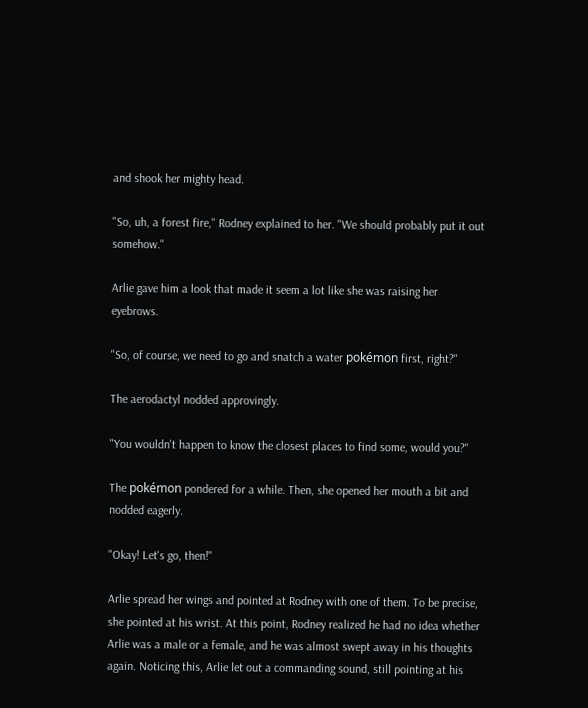and shook her mighty head.

"So, uh, a forest fire," Rodney explained to her. "We should probably put it out somehow."

Arlie gave him a look that made it seem a lot like she was raising her eyebrows.

"So, of course, we need to go and snatch a water pokémon first, right?"

The aerodactyl nodded approvingly.

"You wouldn't happen to know the closest places to find some, would you?"

The pokémon pondered for a while. Then, she opened her mouth a bit and nodded eagerly.

"Okay! Let's go, then!"

Arlie spread her wings and pointed at Rodney with one of them. To be precise, she pointed at his wrist. At this point, Rodney realized he had no idea whether Arlie was a male or a female, and he was almost swept away in his thoughts again. Noticing this, Arlie let out a commanding sound, still pointing at his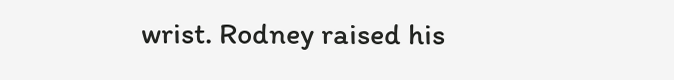wrist. Rodney raised his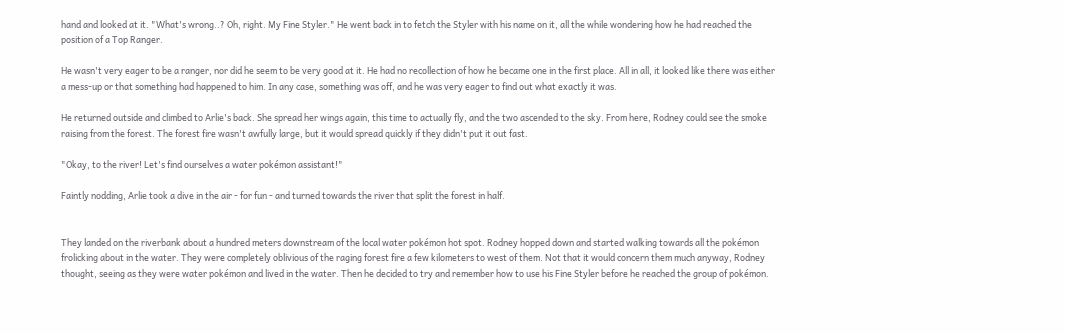hand and looked at it. "What's wrong..? Oh, right. My Fine Styler." He went back in to fetch the Styler with his name on it, all the while wondering how he had reached the position of a Top Ranger.

He wasn't very eager to be a ranger, nor did he seem to be very good at it. He had no recollection of how he became one in the first place. All in all, it looked like there was either a mess-up or that something had happened to him. In any case, something was off, and he was very eager to find out what exactly it was.

He returned outside and climbed to Arlie's back. She spread her wings again, this time to actually fly, and the two ascended to the sky. From here, Rodney could see the smoke raising from the forest. The forest fire wasn't awfully large, but it would spread quickly if they didn't put it out fast.

"Okay, to the river! Let's find ourselves a water pokémon assistant!"

Faintly nodding, Arlie took a dive in the air - for fun - and turned towards the river that split the forest in half.


They landed on the riverbank about a hundred meters downstream of the local water pokémon hot spot. Rodney hopped down and started walking towards all the pokémon frolicking about in the water. They were completely oblivious of the raging forest fire a few kilometers to west of them. Not that it would concern them much anyway, Rodney thought, seeing as they were water pokémon and lived in the water. Then he decided to try and remember how to use his Fine Styler before he reached the group of pokémon.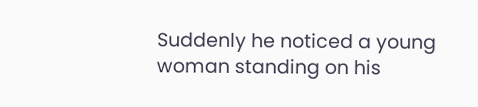Suddenly he noticed a young woman standing on his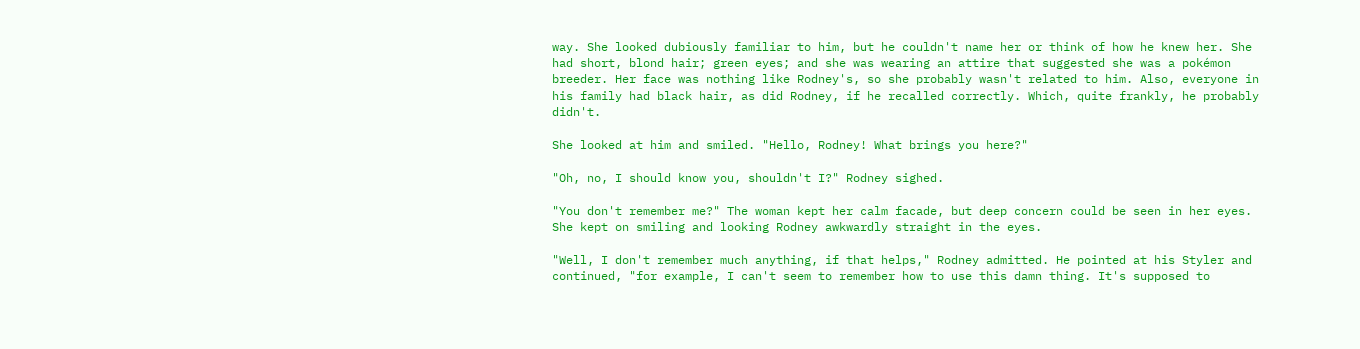way. She looked dubiously familiar to him, but he couldn't name her or think of how he knew her. She had short, blond hair; green eyes; and she was wearing an attire that suggested she was a pokémon breeder. Her face was nothing like Rodney's, so she probably wasn't related to him. Also, everyone in his family had black hair, as did Rodney, if he recalled correctly. Which, quite frankly, he probably didn't.

She looked at him and smiled. "Hello, Rodney! What brings you here?"

"Oh, no, I should know you, shouldn't I?" Rodney sighed.

"You don't remember me?" The woman kept her calm facade, but deep concern could be seen in her eyes. She kept on smiling and looking Rodney awkwardly straight in the eyes.

"Well, I don't remember much anything, if that helps," Rodney admitted. He pointed at his Styler and continued, "for example, I can't seem to remember how to use this damn thing. It's supposed to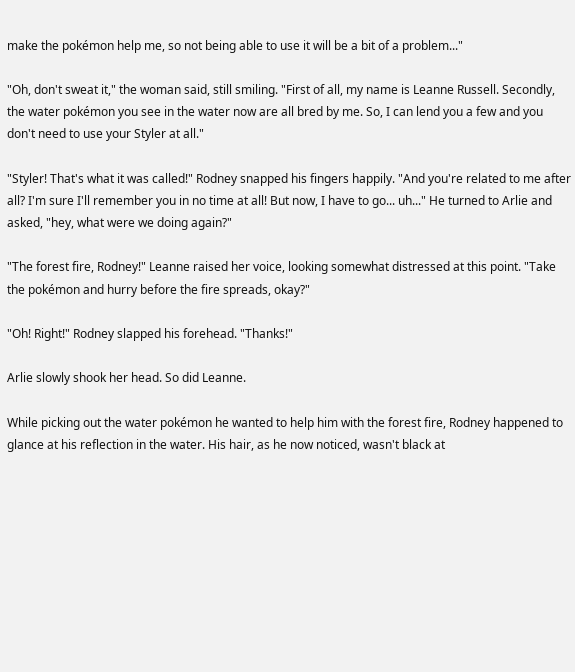make the pokémon help me, so not being able to use it will be a bit of a problem..."

"Oh, don't sweat it," the woman said, still smiling. "First of all, my name is Leanne Russell. Secondly, the water pokémon you see in the water now are all bred by me. So, I can lend you a few and you don't need to use your Styler at all."

"Styler! That's what it was called!" Rodney snapped his fingers happily. "And you're related to me after all? I'm sure I'll remember you in no time at all! But now, I have to go... uh..." He turned to Arlie and asked, "hey, what were we doing again?"

"The forest fire, Rodney!" Leanne raised her voice, looking somewhat distressed at this point. "Take the pokémon and hurry before the fire spreads, okay?"

"Oh! Right!" Rodney slapped his forehead. "Thanks!"

Arlie slowly shook her head. So did Leanne.

While picking out the water pokémon he wanted to help him with the forest fire, Rodney happened to glance at his reflection in the water. His hair, as he now noticed, wasn't black at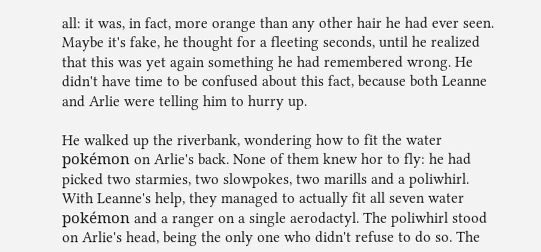all: it was, in fact, more orange than any other hair he had ever seen. Maybe it's fake, he thought for a fleeting seconds, until he realized that this was yet again something he had remembered wrong. He didn't have time to be confused about this fact, because both Leanne and Arlie were telling him to hurry up.

He walked up the riverbank, wondering how to fit the water pokémon on Arlie's back. None of them knew hor to fly: he had picked two starmies, two slowpokes, two marills and a poliwhirl. With Leanne's help, they managed to actually fit all seven water pokémon and a ranger on a single aerodactyl. The poliwhirl stood on Arlie's head, being the only one who didn't refuse to do so. The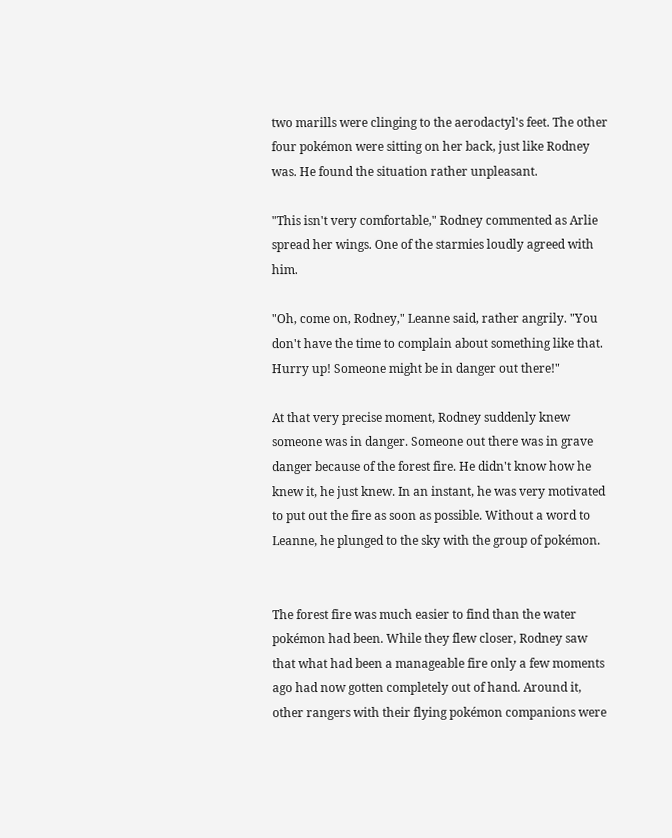two marills were clinging to the aerodactyl's feet. The other four pokémon were sitting on her back, just like Rodney was. He found the situation rather unpleasant.

"This isn't very comfortable," Rodney commented as Arlie spread her wings. One of the starmies loudly agreed with him.

"Oh, come on, Rodney," Leanne said, rather angrily. "You don't have the time to complain about something like that. Hurry up! Someone might be in danger out there!"

At that very precise moment, Rodney suddenly knew someone was in danger. Someone out there was in grave danger because of the forest fire. He didn't know how he knew it, he just knew. In an instant, he was very motivated to put out the fire as soon as possible. Without a word to Leanne, he plunged to the sky with the group of pokémon.


The forest fire was much easier to find than the water pokémon had been. While they flew closer, Rodney saw that what had been a manageable fire only a few moments ago had now gotten completely out of hand. Around it, other rangers with their flying pokémon companions were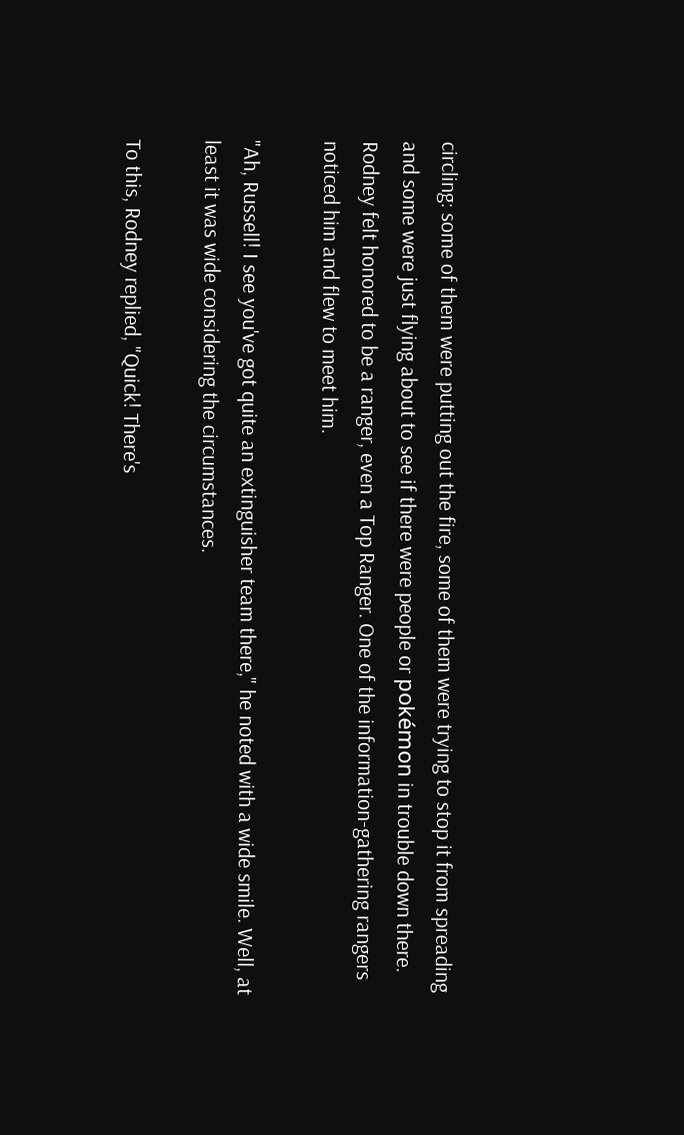circling: some of them were putting out the fire, some of them were trying to stop it from spreading and some were just flying about to see if there were people or pokémon in trouble down there. Rodney felt honored to be a ranger, even a Top Ranger. One of the information-gathering rangers noticed him and flew to meet him.

"Ah, Russell! I see you've got quite an extinguisher team there," he noted with a wide smile. Well, at least it was wide considering the circumstances.

To this, Rodney replied, "Quick! There's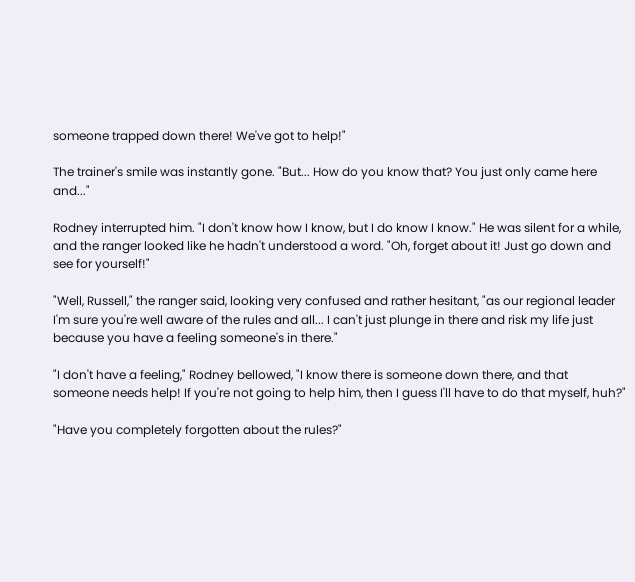someone trapped down there! We've got to help!"

The trainer's smile was instantly gone. "But... How do you know that? You just only came here and..."

Rodney interrupted him. "I don't know how I know, but I do know I know." He was silent for a while, and the ranger looked like he hadn't understood a word. "Oh, forget about it! Just go down and see for yourself!"

"Well, Russell," the ranger said, looking very confused and rather hesitant, "as our regional leader I'm sure you're well aware of the rules and all... I can't just plunge in there and risk my life just because you have a feeling someone's in there."

"I don't have a feeling," Rodney bellowed, "I know there is someone down there, and that someone needs help! If you're not going to help him, then I guess I'll have to do that myself, huh?"

"Have you completely forgotten about the rules?"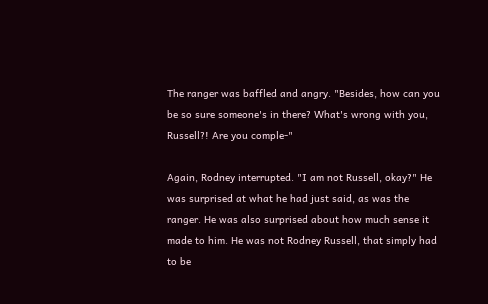The ranger was baffled and angry. "Besides, how can you be so sure someone's in there? What's wrong with you, Russell?! Are you comple-"

Again, Rodney interrupted. "I am not Russell, okay?" He was surprised at what he had just said, as was the ranger. He was also surprised about how much sense it made to him. He was not Rodney Russell, that simply had to be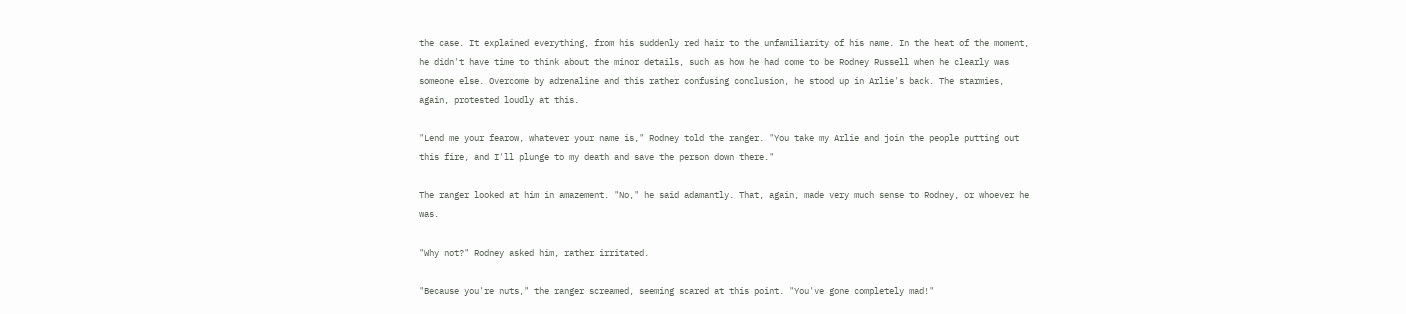the case. It explained everything, from his suddenly red hair to the unfamiliarity of his name. In the heat of the moment, he didn't have time to think about the minor details, such as how he had come to be Rodney Russell when he clearly was someone else. Overcome by adrenaline and this rather confusing conclusion, he stood up in Arlie's back. The starmies, again, protested loudly at this.

"Lend me your fearow, whatever your name is," Rodney told the ranger. "You take my Arlie and join the people putting out this fire, and I'll plunge to my death and save the person down there."

The ranger looked at him in amazement. "No," he said adamantly. That, again, made very much sense to Rodney, or whoever he was.

"Why not?" Rodney asked him, rather irritated.

"Because you're nuts," the ranger screamed, seeming scared at this point. "You've gone completely mad!"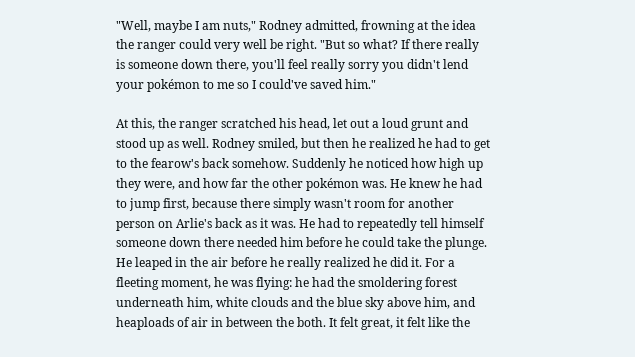"Well, maybe I am nuts," Rodney admitted, frowning at the idea the ranger could very well be right. "But so what? If there really is someone down there, you'll feel really sorry you didn't lend your pokémon to me so I could've saved him."

At this, the ranger scratched his head, let out a loud grunt and stood up as well. Rodney smiled, but then he realized he had to get to the fearow's back somehow. Suddenly he noticed how high up they were, and how far the other pokémon was. He knew he had to jump first, because there simply wasn't room for another person on Arlie's back as it was. He had to repeatedly tell himself someone down there needed him before he could take the plunge. He leaped in the air before he really realized he did it. For a fleeting moment, he was flying: he had the smoldering forest underneath him, white clouds and the blue sky above him, and heaploads of air in between the both. It felt great, it felt like the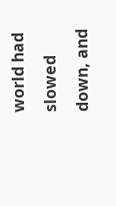world had slowed down, and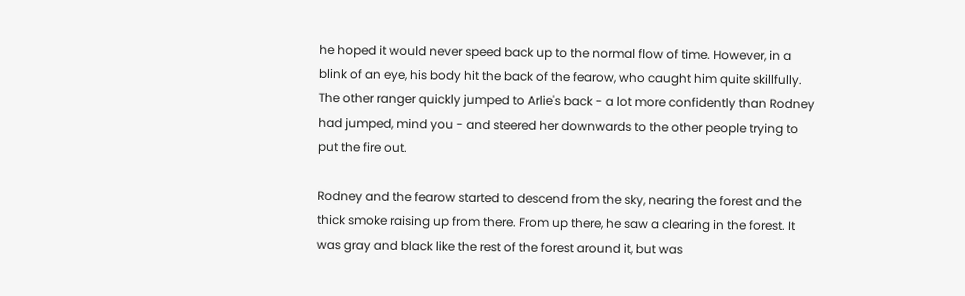he hoped it would never speed back up to the normal flow of time. However, in a blink of an eye, his body hit the back of the fearow, who caught him quite skillfully. The other ranger quickly jumped to Arlie's back - a lot more confidently than Rodney had jumped, mind you - and steered her downwards to the other people trying to put the fire out.

Rodney and the fearow started to descend from the sky, nearing the forest and the thick smoke raising up from there. From up there, he saw a clearing in the forest. It was gray and black like the rest of the forest around it, but was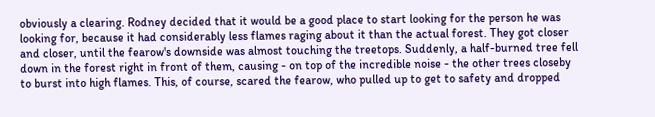obviously a clearing. Rodney decided that it would be a good place to start looking for the person he was looking for, because it had considerably less flames raging about it than the actual forest. They got closer and closer, until the fearow's downside was almost touching the treetops. Suddenly, a half-burned tree fell down in the forest right in front of them, causing - on top of the incredible noise - the other trees closeby to burst into high flames. This, of course, scared the fearow, who pulled up to get to safety and dropped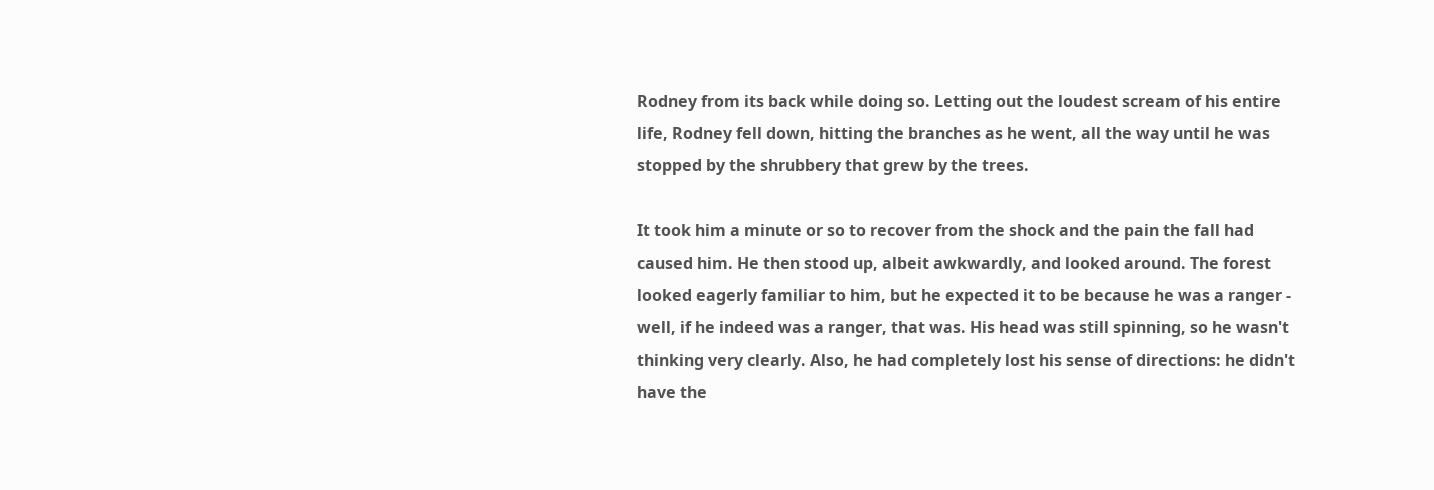Rodney from its back while doing so. Letting out the loudest scream of his entire life, Rodney fell down, hitting the branches as he went, all the way until he was stopped by the shrubbery that grew by the trees.

It took him a minute or so to recover from the shock and the pain the fall had caused him. He then stood up, albeit awkwardly, and looked around. The forest looked eagerly familiar to him, but he expected it to be because he was a ranger - well, if he indeed was a ranger, that was. His head was still spinning, so he wasn't thinking very clearly. Also, he had completely lost his sense of directions: he didn't have the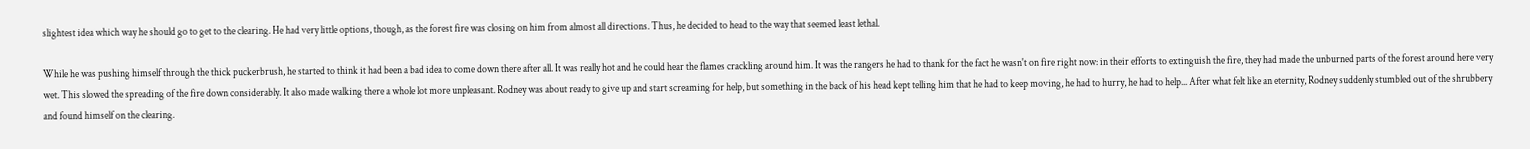slightest idea which way he should go to get to the clearing. He had very little options, though, as the forest fire was closing on him from almost all directions. Thus, he decided to head to the way that seemed least lethal.

While he was pushing himself through the thick puckerbrush, he started to think it had been a bad idea to come down there after all. It was really hot and he could hear the flames crackling around him. It was the rangers he had to thank for the fact he wasn't on fire right now: in their efforts to extinguish the fire, they had made the unburned parts of the forest around here very wet. This slowed the spreading of the fire down considerably. It also made walking there a whole lot more unpleasant. Rodney was about ready to give up and start screaming for help, but something in the back of his head kept telling him that he had to keep moving, he had to hurry, he had to help... After what felt like an eternity, Rodney suddenly stumbled out of the shrubbery and found himself on the clearing.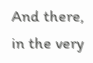And there, in the very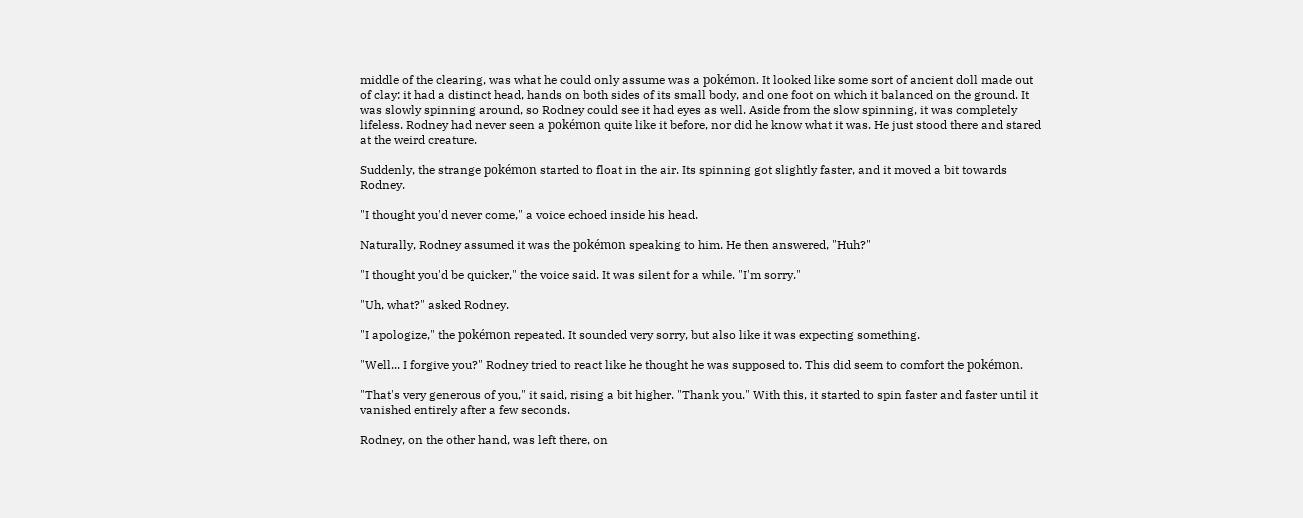middle of the clearing, was what he could only assume was a pokémon. It looked like some sort of ancient doll made out of clay: it had a distinct head, hands on both sides of its small body, and one foot on which it balanced on the ground. It was slowly spinning around, so Rodney could see it had eyes as well. Aside from the slow spinning, it was completely lifeless. Rodney had never seen a pokémon quite like it before, nor did he know what it was. He just stood there and stared at the weird creature.

Suddenly, the strange pokémon started to float in the air. Its spinning got slightly faster, and it moved a bit towards Rodney.

"I thought you'd never come," a voice echoed inside his head.

Naturally, Rodney assumed it was the pokémon speaking to him. He then answered, "Huh?"

"I thought you'd be quicker," the voice said. It was silent for a while. "I'm sorry."

"Uh, what?" asked Rodney.

"I apologize," the pokémon repeated. It sounded very sorry, but also like it was expecting something.

"Well... I forgive you?" Rodney tried to react like he thought he was supposed to. This did seem to comfort the pokémon.

"That's very generous of you," it said, rising a bit higher. "Thank you." With this, it started to spin faster and faster until it vanished entirely after a few seconds.

Rodney, on the other hand, was left there, on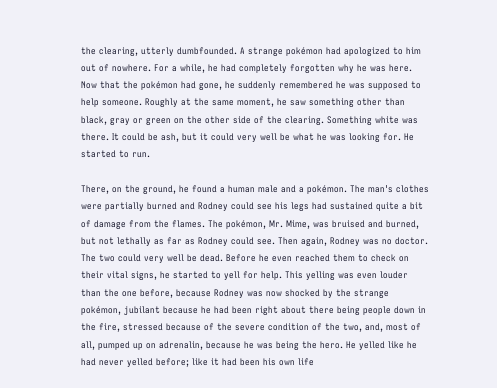the clearing, utterly dumbfounded. A strange pokémon had apologized to him out of nowhere. For a while, he had completely forgotten why he was here. Now that the pokémon had gone, he suddenly remembered he was supposed to help someone. Roughly at the same moment, he saw something other than black, gray or green on the other side of the clearing. Something white was there. It could be ash, but it could very well be what he was looking for. He started to run.

There, on the ground, he found a human male and a pokémon. The man's clothes were partially burned and Rodney could see his legs had sustained quite a bit of damage from the flames. The pokémon, Mr. Mime, was bruised and burned, but not lethally as far as Rodney could see. Then again, Rodney was no doctor. The two could very well be dead. Before he even reached them to check on their vital signs, he started to yell for help. This yelling was even louder than the one before, because Rodney was now shocked by the strange pokémon, jubilant because he had been right about there being people down in the fire, stressed because of the severe condition of the two, and, most of all, pumped up on adrenalin, because he was being the hero. He yelled like he had never yelled before; like it had been his own life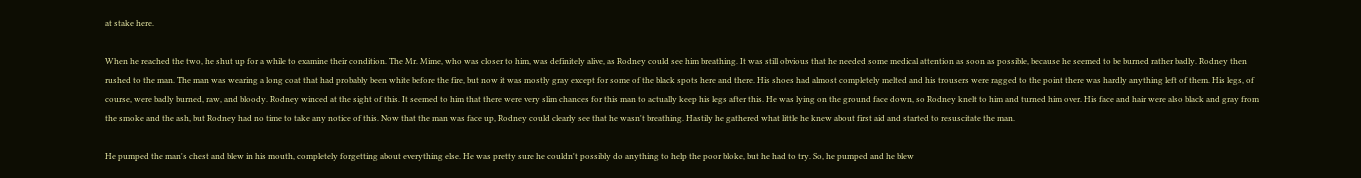at stake here.

When he reached the two, he shut up for a while to examine their condition. The Mr. Mime, who was closer to him, was definitely alive, as Rodney could see him breathing. It was still obvious that he needed some medical attention as soon as possible, because he seemed to be burned rather badly. Rodney then rushed to the man. The man was wearing a long coat that had probably been white before the fire, but now it was mostly gray except for some of the black spots here and there. His shoes had almost completely melted and his trousers were ragged to the point there was hardly anything left of them. His legs, of course, were badly burned, raw, and bloody. Rodney winced at the sight of this. It seemed to him that there were very slim chances for this man to actually keep his legs after this. He was lying on the ground face down, so Rodney knelt to him and turned him over. His face and hair were also black and gray from the smoke and the ash, but Rodney had no time to take any notice of this. Now that the man was face up, Rodney could clearly see that he wasn't breathing. Hastily he gathered what little he knew about first aid and started to resuscitate the man.

He pumped the man's chest and blew in his mouth, completely forgetting about everything else. He was pretty sure he couldn't possibly do anything to help the poor bloke, but he had to try. So, he pumped and he blew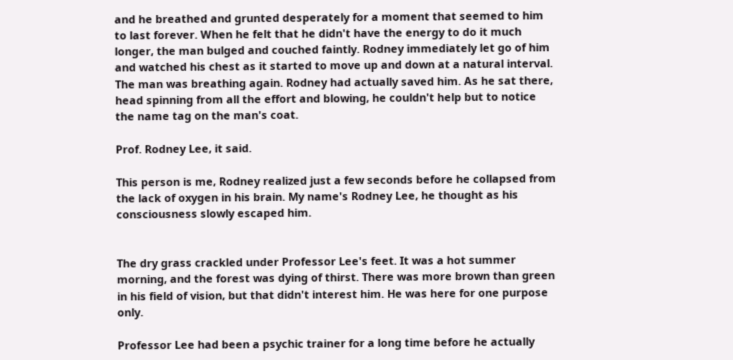and he breathed and grunted desperately for a moment that seemed to him to last forever. When he felt that he didn't have the energy to do it much longer, the man bulged and couched faintly. Rodney immediately let go of him and watched his chest as it started to move up and down at a natural interval. The man was breathing again. Rodney had actually saved him. As he sat there, head spinning from all the effort and blowing, he couldn't help but to notice the name tag on the man's coat.

Prof. Rodney Lee, it said.

This person is me, Rodney realized just a few seconds before he collapsed from the lack of oxygen in his brain. My name's Rodney Lee, he thought as his consciousness slowly escaped him.


The dry grass crackled under Professor Lee's feet. It was a hot summer morning, and the forest was dying of thirst. There was more brown than green in his field of vision, but that didn't interest him. He was here for one purpose only.

Professor Lee had been a psychic trainer for a long time before he actually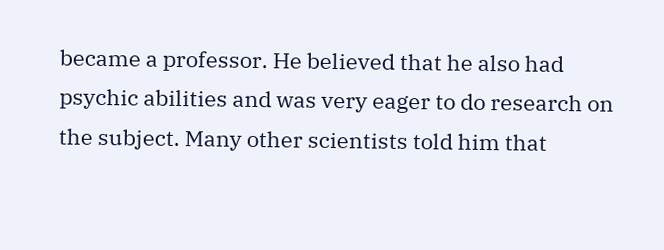became a professor. He believed that he also had psychic abilities and was very eager to do research on the subject. Many other scientists told him that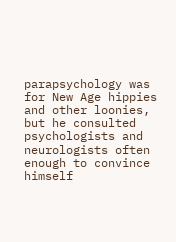parapsychology was for New Age hippies and other loonies, but he consulted psychologists and neurologists often enough to convince himself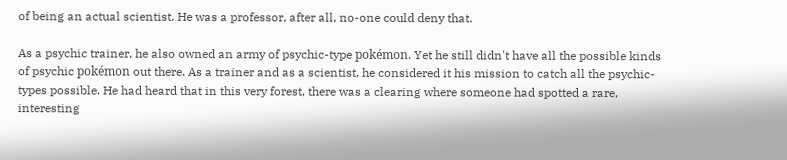of being an actual scientist. He was a professor, after all, no-one could deny that.

As a psychic trainer, he also owned an army of psychic-type pokémon. Yet he still didn't have all the possible kinds of psychic pokémon out there. As a trainer and as a scientist, he considered it his mission to catch all the psychic-types possible. He had heard that in this very forest, there was a clearing where someone had spotted a rare, interesting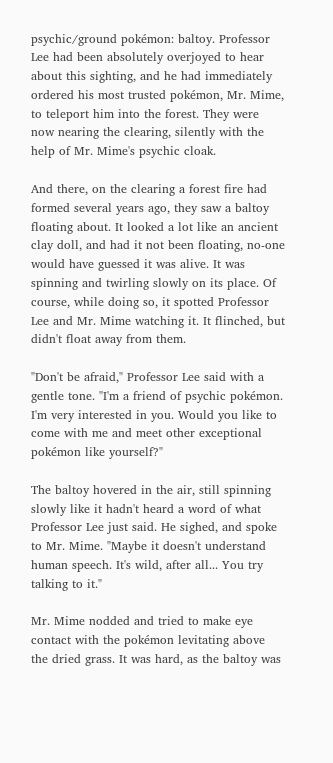psychic/ground pokémon: baltoy. Professor Lee had been absolutely overjoyed to hear about this sighting, and he had immediately ordered his most trusted pokémon, Mr. Mime, to teleport him into the forest. They were now nearing the clearing, silently with the help of Mr. Mime's psychic cloak.

And there, on the clearing a forest fire had formed several years ago, they saw a baltoy floating about. It looked a lot like an ancient clay doll, and had it not been floating, no-one would have guessed it was alive. It was spinning and twirling slowly on its place. Of course, while doing so, it spotted Professor Lee and Mr. Mime watching it. It flinched, but didn't float away from them.

"Don't be afraid," Professor Lee said with a gentle tone. "I'm a friend of psychic pokémon. I'm very interested in you. Would you like to come with me and meet other exceptional pokémon like yourself?"

The baltoy hovered in the air, still spinning slowly like it hadn't heard a word of what Professor Lee just said. He sighed, and spoke to Mr. Mime. "Maybe it doesn't understand human speech. It's wild, after all... You try talking to it."

Mr. Mime nodded and tried to make eye contact with the pokémon levitating above the dried grass. It was hard, as the baltoy was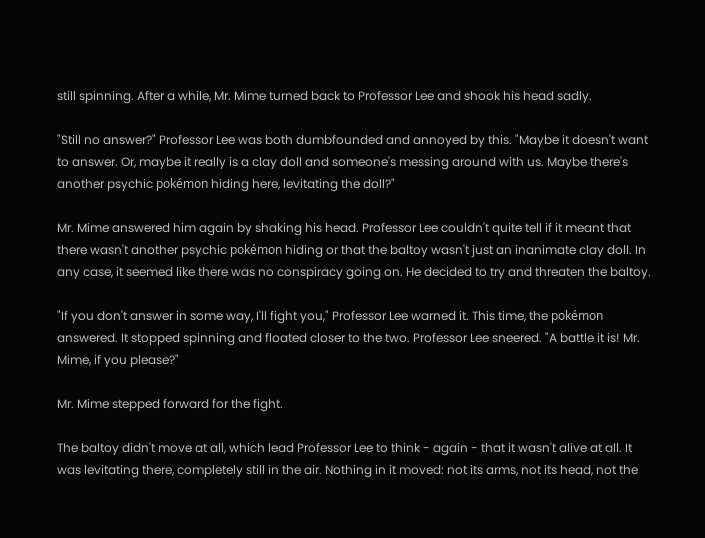still spinning. After a while, Mr. Mime turned back to Professor Lee and shook his head sadly.

"Still no answer?" Professor Lee was both dumbfounded and annoyed by this. "Maybe it doesn't want to answer. Or, maybe it really is a clay doll and someone's messing around with us. Maybe there's another psychic pokémon hiding here, levitating the doll?"

Mr. Mime answered him again by shaking his head. Professor Lee couldn't quite tell if it meant that there wasn't another psychic pokémon hiding or that the baltoy wasn't just an inanimate clay doll. In any case, it seemed like there was no conspiracy going on. He decided to try and threaten the baltoy.

"If you don't answer in some way, I'll fight you," Professor Lee warned it. This time, the pokémon answered. It stopped spinning and floated closer to the two. Professor Lee sneered. "A battle it is! Mr. Mime, if you please?"

Mr. Mime stepped forward for the fight.

The baltoy didn't move at all, which lead Professor Lee to think - again - that it wasn't alive at all. It was levitating there, completely still in the air. Nothing in it moved: not its arms, not its head, not the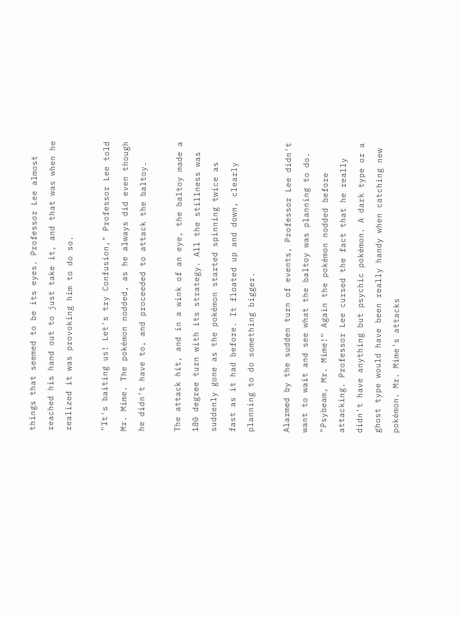things that seemed to be its eyes. Professor Lee almost reached his hand out to just take it, and that was when he realized it was provoking him to do so.

"It's baiting us! Let's try Confusion," Professor Lee told Mr. Mime. The pokémon nodded, as he always did even though he didn't have to, and proceeded to attack the baltoy.

The attack hit, and in a wink of an eye, the baltoy made a 180 degree turn with its strategy. All the stillness was suddenly gone as the pokémon started spinning twice as fast as it had before. It floated up and down, clearly planning to do something bigger.

Alarmed by the sudden turn of events, Professor Lee didn't want to wait and see what the baltoy was planning to do. "Psybeam, Mr. Mime!" Again the pokémon nodded before attacking. Professor Lee cursed the fact that he really didn't have anything but psychic pokémon. A dark type or a ghost type would have been really handy when catching new pokémon. Mr. Mime's attacks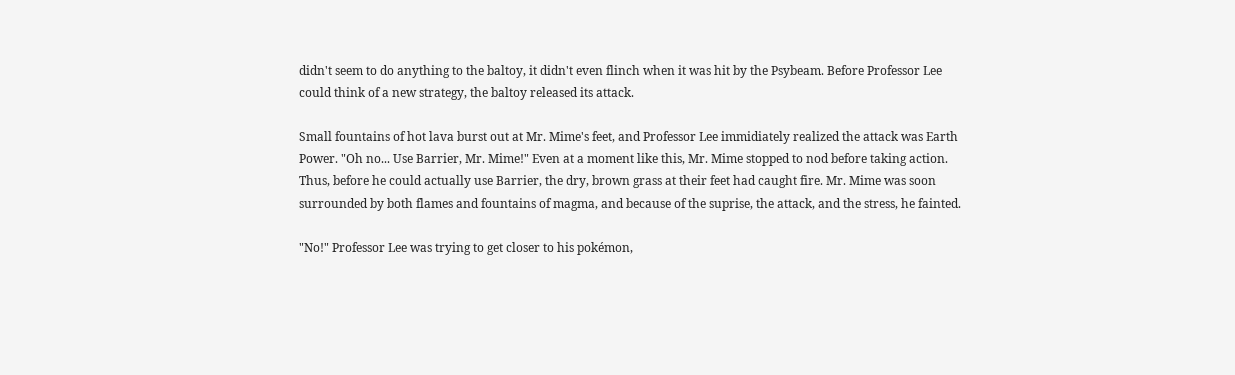didn't seem to do anything to the baltoy, it didn't even flinch when it was hit by the Psybeam. Before Professor Lee could think of a new strategy, the baltoy released its attack.

Small fountains of hot lava burst out at Mr. Mime's feet, and Professor Lee immidiately realized the attack was Earth Power. "Oh no... Use Barrier, Mr. Mime!" Even at a moment like this, Mr. Mime stopped to nod before taking action. Thus, before he could actually use Barrier, the dry, brown grass at their feet had caught fire. Mr. Mime was soon surrounded by both flames and fountains of magma, and because of the suprise, the attack, and the stress, he fainted.

"No!" Professor Lee was trying to get closer to his pokémon,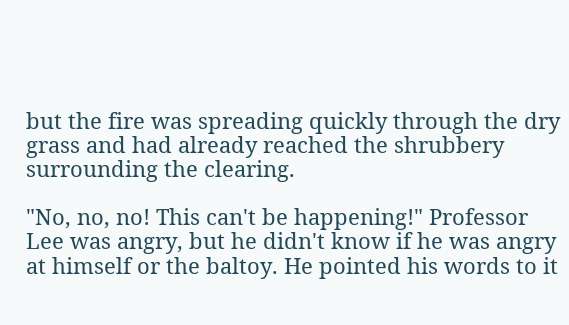but the fire was spreading quickly through the dry grass and had already reached the shrubbery surrounding the clearing.

"No, no, no! This can't be happening!" Professor Lee was angry, but he didn't know if he was angry at himself or the baltoy. He pointed his words to it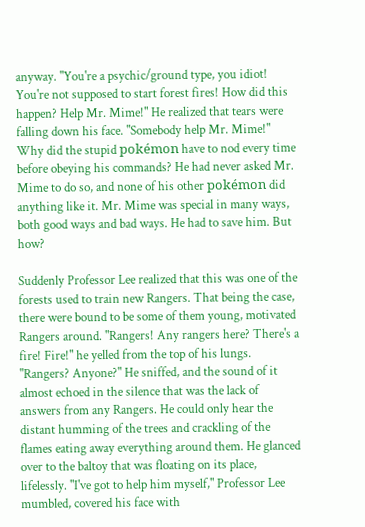anyway. "You're a psychic/ground type, you idiot! You're not supposed to start forest fires! How did this happen? Help Mr. Mime!" He realized that tears were falling down his face. "Somebody help Mr. Mime!" Why did the stupid pokémon have to nod every time before obeying his commands? He had never asked Mr. Mime to do so, and none of his other pokémon did anything like it. Mr. Mime was special in many ways, both good ways and bad ways. He had to save him. But how?

Suddenly Professor Lee realized that this was one of the forests used to train new Rangers. That being the case, there were bound to be some of them young, motivated Rangers around. "Rangers! Any rangers here? There's a fire! Fire!" he yelled from the top of his lungs. "Rangers? Anyone?" He sniffed, and the sound of it almost echoed in the silence that was the lack of answers from any Rangers. He could only hear the distant humming of the trees and crackling of the flames eating away everything around them. He glanced over to the baltoy that was floating on its place, lifelessly. "I've got to help him myself," Professor Lee mumbled, covered his face with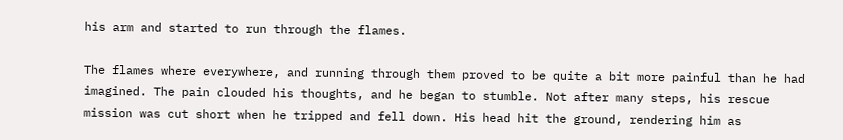his arm and started to run through the flames.

The flames where everywhere, and running through them proved to be quite a bit more painful than he had imagined. The pain clouded his thoughts, and he began to stumble. Not after many steps, his rescue mission was cut short when he tripped and fell down. His head hit the ground, rendering him as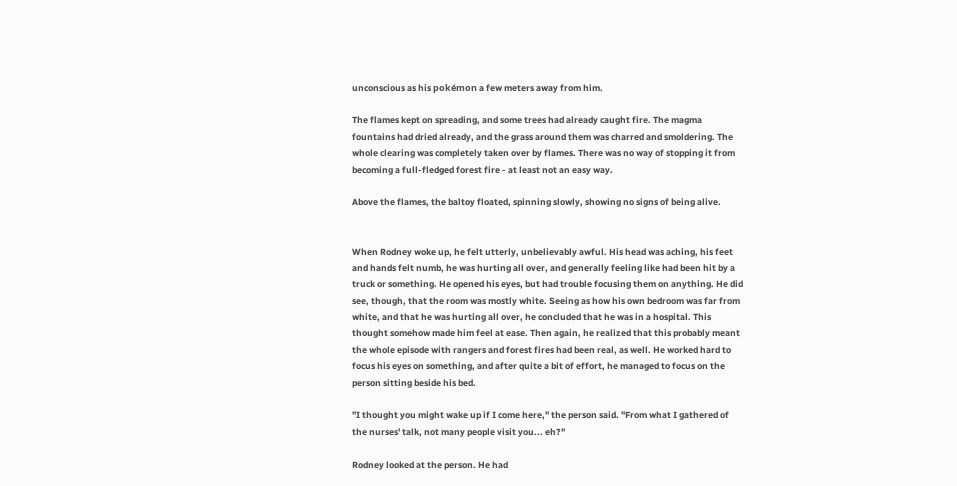unconscious as his pokémon a few meters away from him.

The flames kept on spreading, and some trees had already caught fire. The magma fountains had dried already, and the grass around them was charred and smoldering. The whole clearing was completely taken over by flames. There was no way of stopping it from becoming a full-fledged forest fire - at least not an easy way.

Above the flames, the baltoy floated, spinning slowly, showing no signs of being alive.


When Rodney woke up, he felt utterly, unbelievably awful. His head was aching, his feet and hands felt numb, he was hurting all over, and generally feeling like had been hit by a truck or something. He opened his eyes, but had trouble focusing them on anything. He did see, though, that the room was mostly white. Seeing as how his own bedroom was far from white, and that he was hurting all over, he concluded that he was in a hospital. This thought somehow made him feel at ease. Then again, he realized that this probably meant the whole episode with rangers and forest fires had been real, as well. He worked hard to focus his eyes on something, and after quite a bit of effort, he managed to focus on the person sitting beside his bed.

"I thought you might wake up if I come here," the person said. "From what I gathered of the nurses' talk, not many people visit you... eh?"

Rodney looked at the person. He had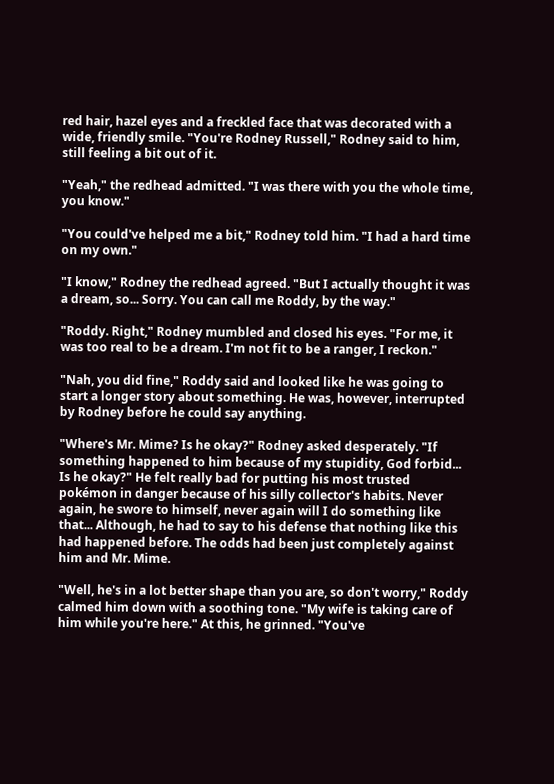red hair, hazel eyes and a freckled face that was decorated with a wide, friendly smile. "You're Rodney Russell," Rodney said to him, still feeling a bit out of it.

"Yeah," the redhead admitted. "I was there with you the whole time, you know."

"You could've helped me a bit," Rodney told him. "I had a hard time on my own."

"I know," Rodney the redhead agreed. "But I actually thought it was a dream, so... Sorry. You can call me Roddy, by the way."

"Roddy. Right," Rodney mumbled and closed his eyes. "For me, it was too real to be a dream. I'm not fit to be a ranger, I reckon."

"Nah, you did fine," Roddy said and looked like he was going to start a longer story about something. He was, however, interrupted by Rodney before he could say anything.

"Where's Mr. Mime? Is he okay?" Rodney asked desperately. "If something happened to him because of my stupidity, God forbid... Is he okay?" He felt really bad for putting his most trusted pokémon in danger because of his silly collector's habits. Never again, he swore to himself, never again will I do something like that... Although, he had to say to his defense that nothing like this had happened before. The odds had been just completely against him and Mr. Mime.

"Well, he's in a lot better shape than you are, so don't worry," Roddy calmed him down with a soothing tone. "My wife is taking care of him while you're here." At this, he grinned. "You've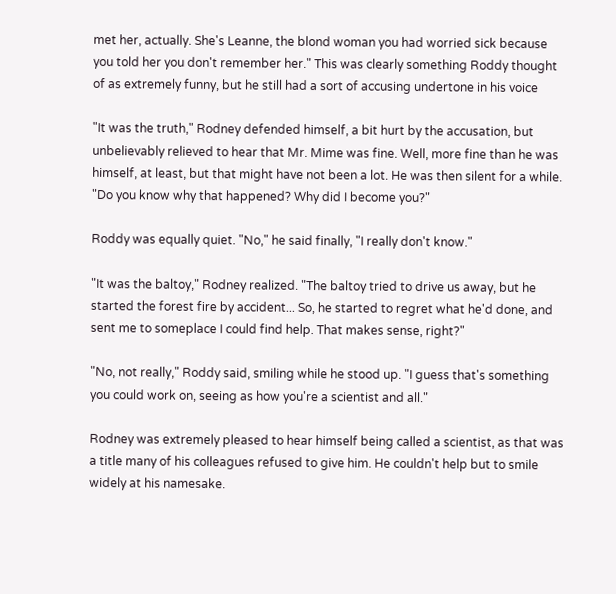met her, actually. She's Leanne, the blond woman you had worried sick because you told her you don't remember her." This was clearly something Roddy thought of as extremely funny, but he still had a sort of accusing undertone in his voice

"It was the truth," Rodney defended himself, a bit hurt by the accusation, but unbelievably relieved to hear that Mr. Mime was fine. Well, more fine than he was himself, at least, but that might have not been a lot. He was then silent for a while. "Do you know why that happened? Why did I become you?"

Roddy was equally quiet. "No," he said finally, "I really don't know."

"It was the baltoy," Rodney realized. "The baltoy tried to drive us away, but he started the forest fire by accident... So, he started to regret what he'd done, and sent me to someplace I could find help. That makes sense, right?"

"No, not really," Roddy said, smiling while he stood up. "I guess that's something you could work on, seeing as how you're a scientist and all."

Rodney was extremely pleased to hear himself being called a scientist, as that was a title many of his colleagues refused to give him. He couldn't help but to smile widely at his namesake.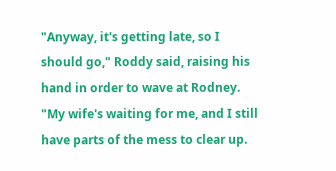"Anyway, it's getting late, so I should go," Roddy said, raising his hand in order to wave at Rodney. "My wife's waiting for me, and I still have parts of the mess to clear up.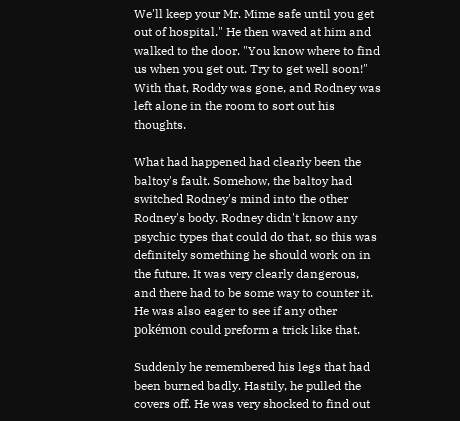We'll keep your Mr. Mime safe until you get out of hospital." He then waved at him and walked to the door. "You know where to find us when you get out. Try to get well soon!" With that, Roddy was gone, and Rodney was left alone in the room to sort out his thoughts.

What had happened had clearly been the baltoy's fault. Somehow, the baltoy had switched Rodney's mind into the other Rodney's body. Rodney didn't know any psychic types that could do that, so this was definitely something he should work on in the future. It was very clearly dangerous, and there had to be some way to counter it. He was also eager to see if any other pokémon could preform a trick like that.

Suddenly he remembered his legs that had been burned badly. Hastily, he pulled the covers off. He was very shocked to find out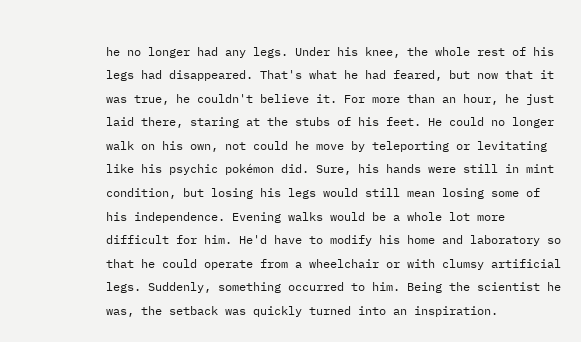he no longer had any legs. Under his knee, the whole rest of his legs had disappeared. That's what he had feared, but now that it was true, he couldn't believe it. For more than an hour, he just laid there, staring at the stubs of his feet. He could no longer walk on his own, not could he move by teleporting or levitating like his psychic pokémon did. Sure, his hands were still in mint condition, but losing his legs would still mean losing some of his independence. Evening walks would be a whole lot more difficult for him. He'd have to modify his home and laboratory so that he could operate from a wheelchair or with clumsy artificial legs. Suddenly, something occurred to him. Being the scientist he was, the setback was quickly turned into an inspiration.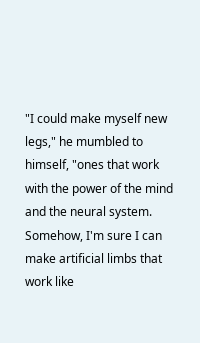"I could make myself new legs," he mumbled to himself, "ones that work with the power of the mind and the neural system. Somehow, I'm sure I can make artificial limbs that work like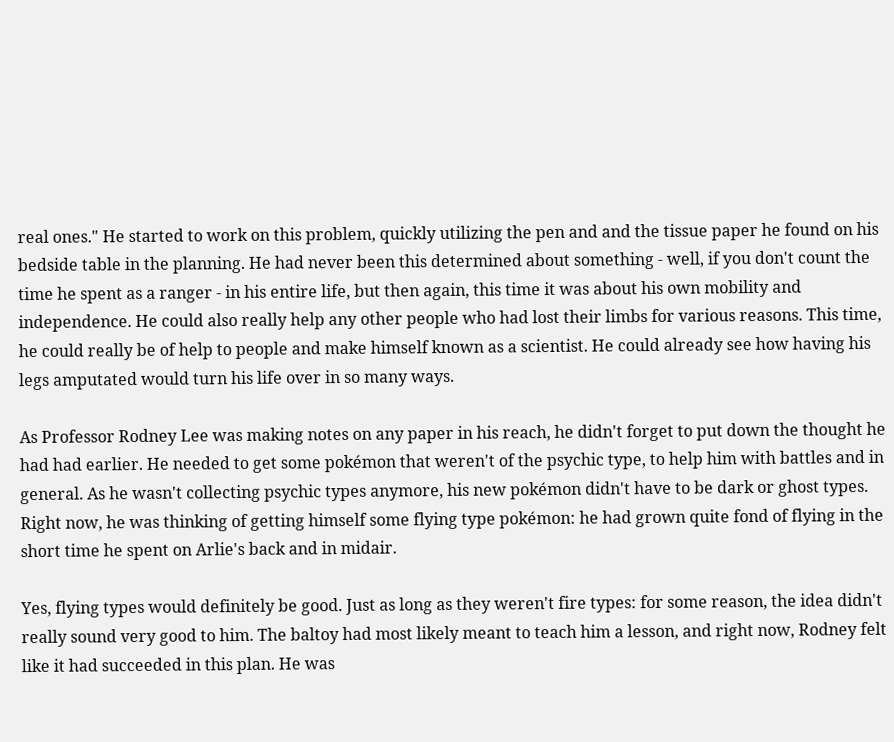real ones." He started to work on this problem, quickly utilizing the pen and and the tissue paper he found on his bedside table in the planning. He had never been this determined about something - well, if you don't count the time he spent as a ranger - in his entire life, but then again, this time it was about his own mobility and independence. He could also really help any other people who had lost their limbs for various reasons. This time, he could really be of help to people and make himself known as a scientist. He could already see how having his legs amputated would turn his life over in so many ways.

As Professor Rodney Lee was making notes on any paper in his reach, he didn't forget to put down the thought he had had earlier. He needed to get some pokémon that weren't of the psychic type, to help him with battles and in general. As he wasn't collecting psychic types anymore, his new pokémon didn't have to be dark or ghost types. Right now, he was thinking of getting himself some flying type pokémon: he had grown quite fond of flying in the short time he spent on Arlie's back and in midair.

Yes, flying types would definitely be good. Just as long as they weren't fire types: for some reason, the idea didn't really sound very good to him. The baltoy had most likely meant to teach him a lesson, and right now, Rodney felt like it had succeeded in this plan. He was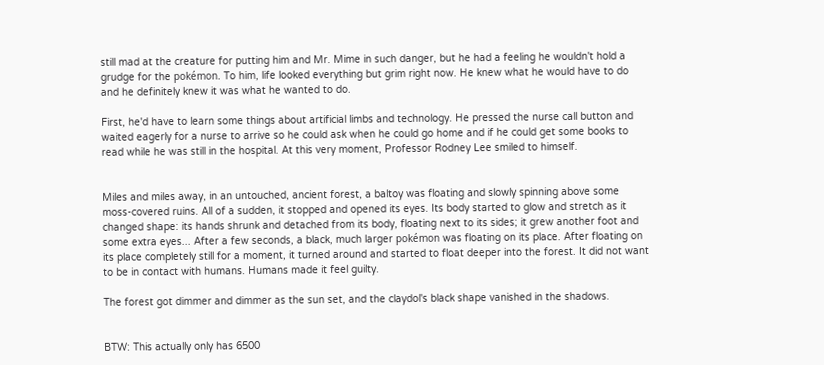still mad at the creature for putting him and Mr. Mime in such danger, but he had a feeling he wouldn't hold a grudge for the pokémon. To him, life looked everything but grim right now. He knew what he would have to do and he definitely knew it was what he wanted to do.

First, he'd have to learn some things about artificial limbs and technology. He pressed the nurse call button and waited eagerly for a nurse to arrive so he could ask when he could go home and if he could get some books to read while he was still in the hospital. At this very moment, Professor Rodney Lee smiled to himself.


Miles and miles away, in an untouched, ancient forest, a baltoy was floating and slowly spinning above some moss-covered ruins. All of a sudden, it stopped and opened its eyes. Its body started to glow and stretch as it changed shape: its hands shrunk and detached from its body, floating next to its sides; it grew another foot and some extra eyes... After a few seconds, a black, much larger pokémon was floating on its place. After floating on its place completely still for a moment, it turned around and started to float deeper into the forest. It did not want to be in contact with humans. Humans made it feel guilty.

The forest got dimmer and dimmer as the sun set, and the claydol's black shape vanished in the shadows.


BTW: This actually only has 6500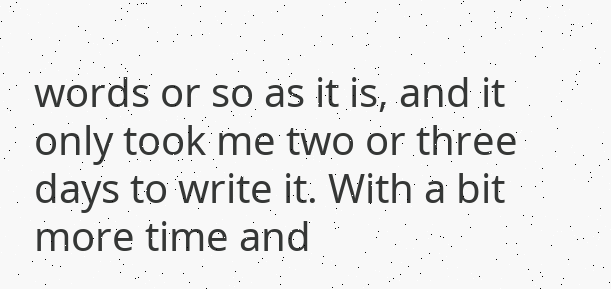words or so as it is, and it only took me two or three days to write it. With a bit more time and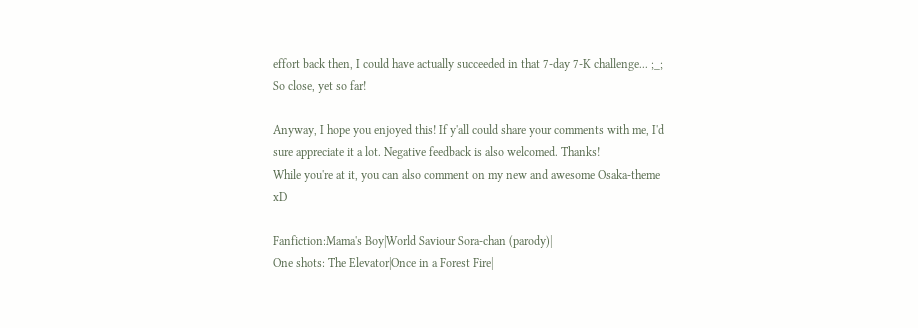effort back then, I could have actually succeeded in that 7-day 7-K challenge... ;_; So close, yet so far!

Anyway, I hope you enjoyed this! If y'all could share your comments with me, I'd sure appreciate it a lot. Negative feedback is also welcomed. Thanks!
While you're at it, you can also comment on my new and awesome Osaka-theme xD

Fanfiction:Mama's Boy|World Saviour Sora-chan (parody)|
One shots: The Elevator|Once in a Forest Fire|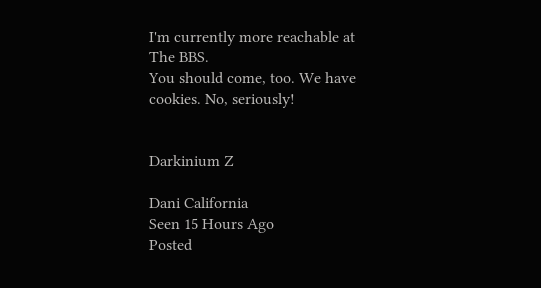I'm currently more reachable at The BBS.
You should come, too. We have cookies. No, seriously!


Darkinium Z

Dani California
Seen 15 Hours Ago
Posted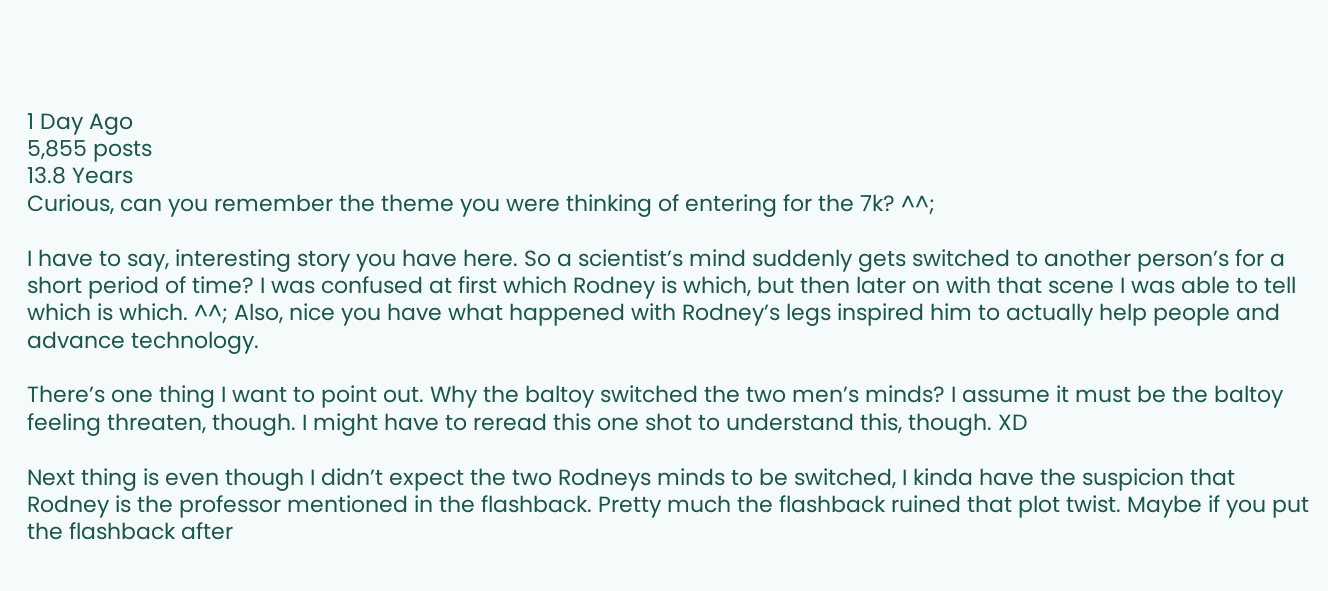1 Day Ago
5,855 posts
13.8 Years
Curious, can you remember the theme you were thinking of entering for the 7k? ^^;

I have to say, interesting story you have here. So a scientist’s mind suddenly gets switched to another person’s for a short period of time? I was confused at first which Rodney is which, but then later on with that scene I was able to tell which is which. ^^; Also, nice you have what happened with Rodney’s legs inspired him to actually help people and advance technology.

There’s one thing I want to point out. Why the baltoy switched the two men’s minds? I assume it must be the baltoy feeling threaten, though. I might have to reread this one shot to understand this, though. XD

Next thing is even though I didn’t expect the two Rodneys minds to be switched, I kinda have the suspicion that Rodney is the professor mentioned in the flashback. Pretty much the flashback ruined that plot twist. Maybe if you put the flashback after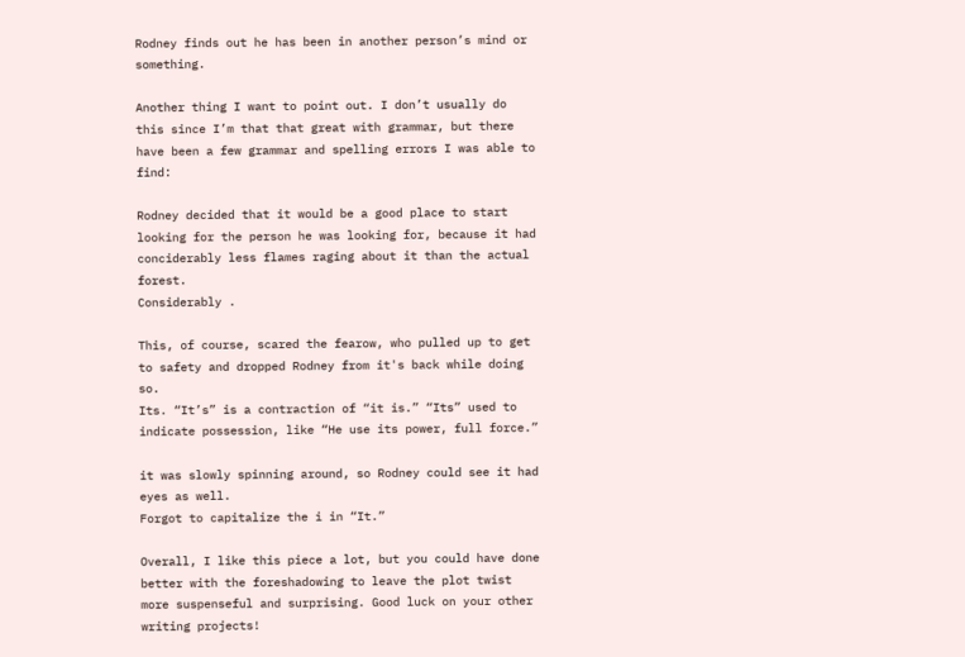Rodney finds out he has been in another person’s mind or something.

Another thing I want to point out. I don’t usually do this since I’m that that great with grammar, but there have been a few grammar and spelling errors I was able to find:

Rodney decided that it would be a good place to start looking for the person he was looking for, because it had conciderably less flames raging about it than the actual forest.
Considerably .

This, of course, scared the fearow, who pulled up to get to safety and dropped Rodney from it's back while doing so.
Its. “It’s” is a contraction of “it is.” “Its” used to indicate possession, like “He use its power, full force.”

it was slowly spinning around, so Rodney could see it had eyes as well.
Forgot to capitalize the i in “It.”

Overall, I like this piece a lot, but you could have done better with the foreshadowing to leave the plot twist more suspenseful and surprising. Good luck on your other writing projects!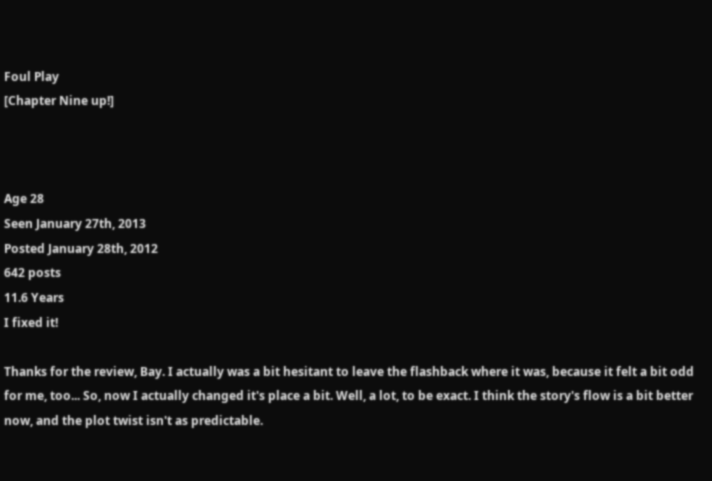Foul Play
[Chapter Nine up!]



Age 28
Seen January 27th, 2013
Posted January 28th, 2012
642 posts
11.6 Years
I fixed it!

Thanks for the review, Bay. I actually was a bit hesitant to leave the flashback where it was, because it felt a bit odd for me, too... So, now I actually changed it's place a bit. Well, a lot, to be exact. I think the story's flow is a bit better now, and the plot twist isn't as predictable.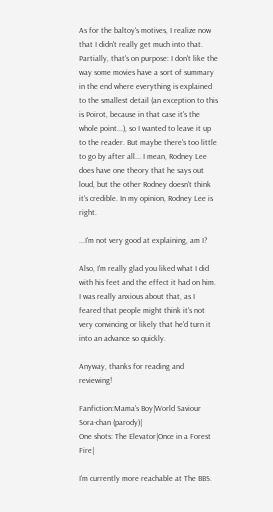As for the baltoy's motives, I realize now that I didn't really get much into that. Partially, that's on purpose: I don't like the way some movies have a sort of summary in the end where everything is explained to the smallest detail (an exception to this is Poirot, because in that case it's the whole point...), so I wanted to leave it up to the reader. But maybe there's too little to go by after all... I mean, Rodney Lee does have one theory that he says out loud, but the other Rodney doesn't think it's credible. In my opinion, Rodney Lee is right.

...I'm not very good at explaining, am I?

Also, I'm really glad you liked what I did with his feet and the effect it had on him. I was really anxious about that, as I feared that people might think it's not very convincing or likely that he'd turn it into an advance so quickly.

Anyway, thanks for reading and reviewing!

Fanfiction:Mama's Boy|World Saviour Sora-chan (parody)|
One shots: The Elevator|Once in a Forest Fire|

I'm currently more reachable at The BBS.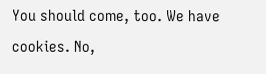You should come, too. We have cookies. No,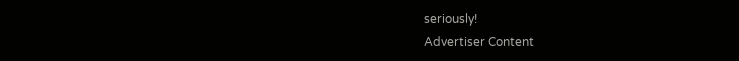seriously!
Advertiser Content